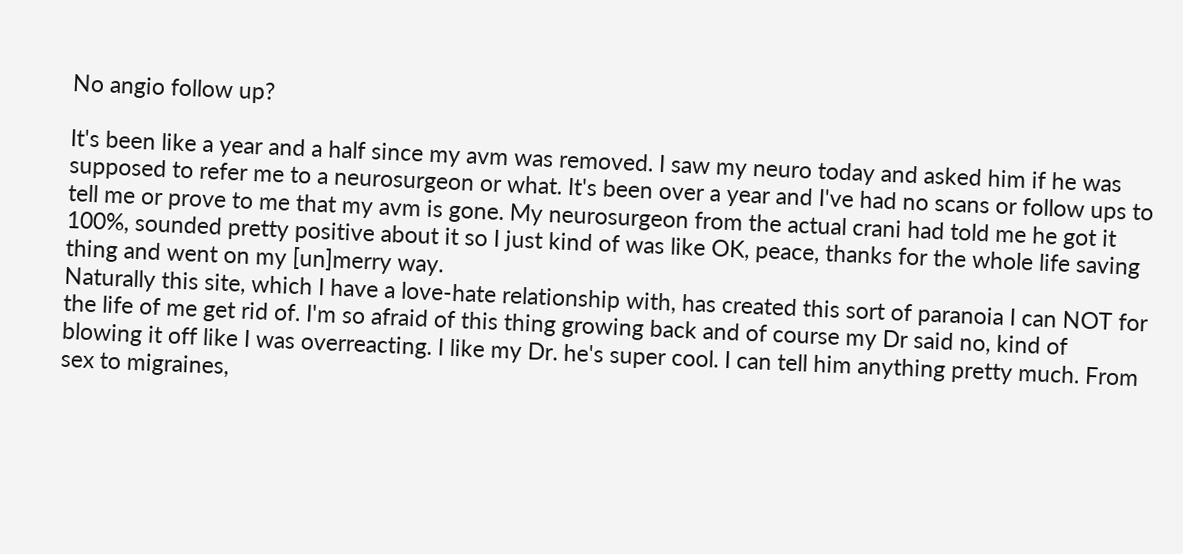No angio follow up?

It's been like a year and a half since my avm was removed. I saw my neuro today and asked him if he was supposed to refer me to a neurosurgeon or what. It's been over a year and I've had no scans or follow ups to tell me or prove to me that my avm is gone. My neurosurgeon from the actual crani had told me he got it 100%, sounded pretty positive about it so I just kind of was like OK, peace, thanks for the whole life saving thing and went on my [un]merry way.
Naturally this site, which I have a love-hate relationship with, has created this sort of paranoia I can NOT for the life of me get rid of. I'm so afraid of this thing growing back and of course my Dr said no, kind of blowing it off like I was overreacting. I like my Dr. he's super cool. I can tell him anything pretty much. From sex to migraines,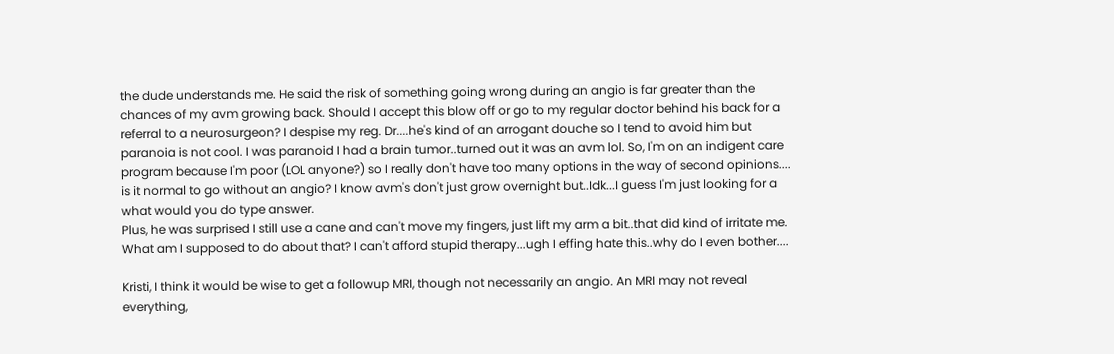the dude understands me. He said the risk of something going wrong during an angio is far greater than the chances of my avm growing back. Should I accept this blow off or go to my regular doctor behind his back for a referral to a neurosurgeon? I despise my reg. Dr....he's kind of an arrogant douche so I tend to avoid him but paranoia is not cool. I was paranoid I had a brain tumor..turned out it was an avm lol. So, I'm on an indigent care program because I'm poor (LOL anyone?) so I really don't have too many options in the way of second opinions.... is it normal to go without an angio? I know avm's don't just grow overnight but..Idk...I guess I'm just looking for a what would you do type answer.
Plus, he was surprised I still use a cane and can't move my fingers, just lift my arm a bit..that did kind of irritate me. What am I supposed to do about that? I can't afford stupid therapy...ugh I effing hate this..why do I even bother....

Kristi, I think it would be wise to get a followup MRI, though not necessarily an angio. An MRI may not reveal everything,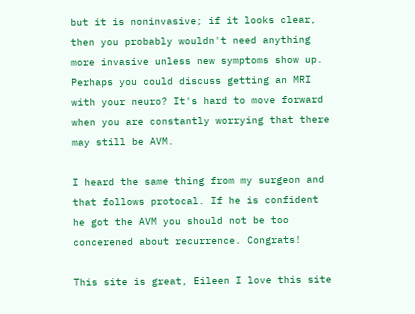but it is noninvasive; if it looks clear, then you probably wouldn't need anything more invasive unless new symptoms show up. Perhaps you could discuss getting an MRI with your neuro? It's hard to move forward when you are constantly worrying that there may still be AVM.

I heard the same thing from my surgeon and that follows protocal. If he is confident he got the AVM you should not be too concerened about recurrence. Congrats!

This site is great, Eileen I love this site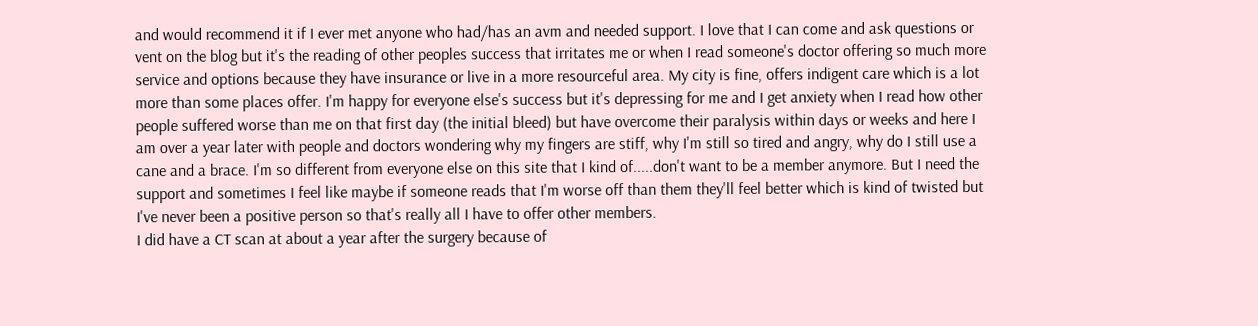and would recommend it if I ever met anyone who had/has an avm and needed support. I love that I can come and ask questions or vent on the blog but it's the reading of other peoples success that irritates me or when I read someone's doctor offering so much more service and options because they have insurance or live in a more resourceful area. My city is fine, offers indigent care which is a lot more than some places offer. I'm happy for everyone else's success but it's depressing for me and I get anxiety when I read how other people suffered worse than me on that first day (the initial bleed) but have overcome their paralysis within days or weeks and here I am over a year later with people and doctors wondering why my fingers are stiff, why I'm still so tired and angry, why do I still use a cane and a brace. I'm so different from everyone else on this site that I kind of.....don't want to be a member anymore. But I need the support and sometimes I feel like maybe if someone reads that I'm worse off than them they'll feel better which is kind of twisted but I've never been a positive person so that's really all I have to offer other members.
I did have a CT scan at about a year after the surgery because of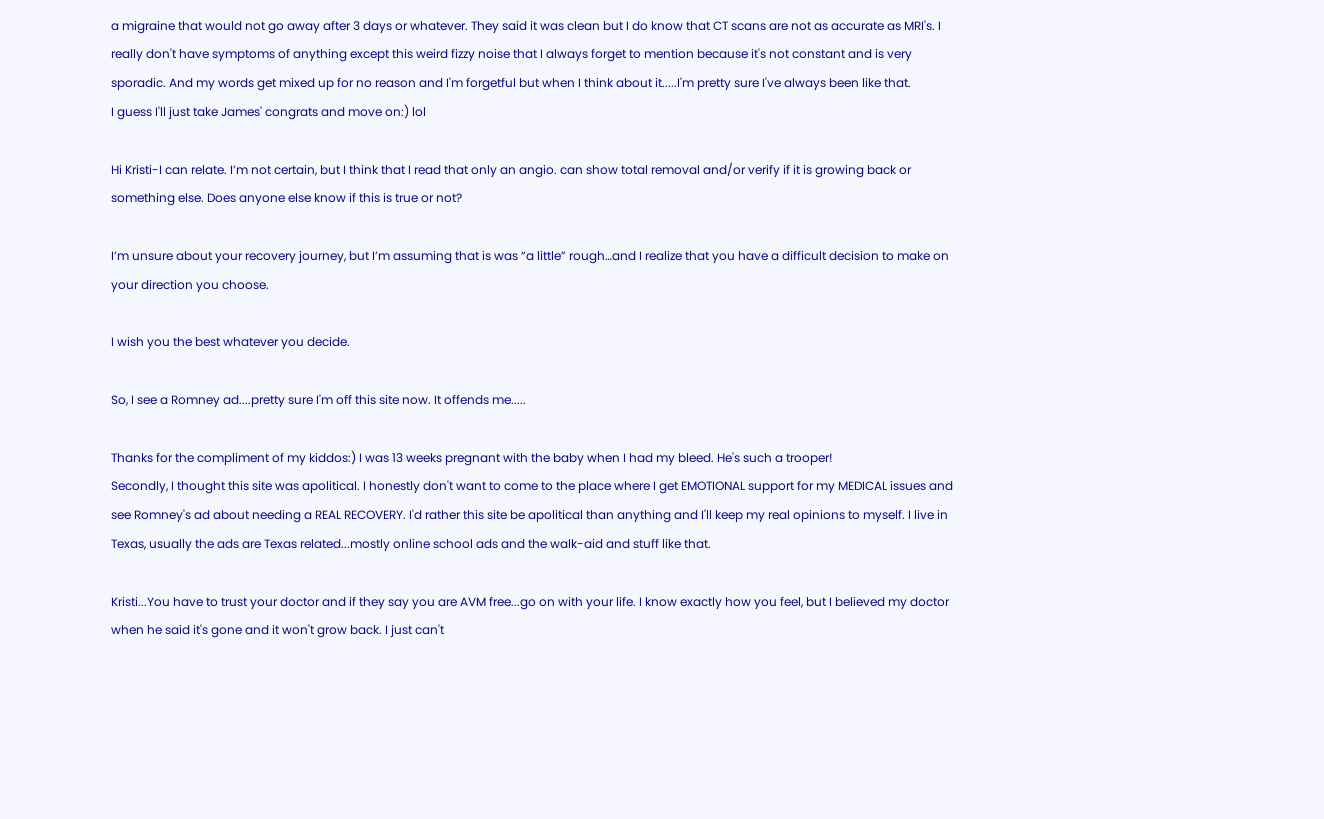a migraine that would not go away after 3 days or whatever. They said it was clean but I do know that CT scans are not as accurate as MRI's. I really don't have symptoms of anything except this weird fizzy noise that I always forget to mention because it's not constant and is very sporadic. And my words get mixed up for no reason and I'm forgetful but when I think about it.....I'm pretty sure I've always been like that.
I guess I'll just take James' congrats and move on:) lol

Hi Kristi-I can relate. I’m not certain, but I think that I read that only an angio. can show total removal and/or verify if it is growing back or something else. Does anyone else know if this is true or not?

I’m unsure about your recovery journey, but I’m assuming that is was “a little” rough…and I realize that you have a difficult decision to make on your direction you choose.

I wish you the best whatever you decide.

So, I see a Romney ad....pretty sure I'm off this site now. It offends me.....

Thanks for the compliment of my kiddos:) I was 13 weeks pregnant with the baby when I had my bleed. He's such a trooper!
Secondly, I thought this site was apolitical. I honestly don't want to come to the place where I get EMOTIONAL support for my MEDICAL issues and see Romney's ad about needing a REAL RECOVERY. I'd rather this site be apolitical than anything and I'll keep my real opinions to myself. I live in Texas, usually the ads are Texas related...mostly online school ads and the walk-aid and stuff like that.

Kristi...You have to trust your doctor and if they say you are AVM free...go on with your life. I know exactly how you feel, but I believed my doctor when he said it's gone and it won't grow back. I just can't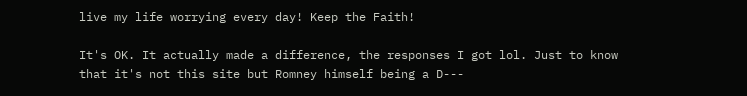live my life worrying every day! Keep the Faith!

It's OK. It actually made a difference, the responses I got lol. Just to know that it's not this site but Romney himself being a D---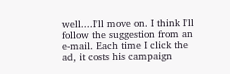well....I'll move on. I think I'll follow the suggestion from an e-mail. Each time I click the ad, it costs his campaign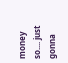money so.... just gonna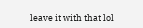leave it with that lol